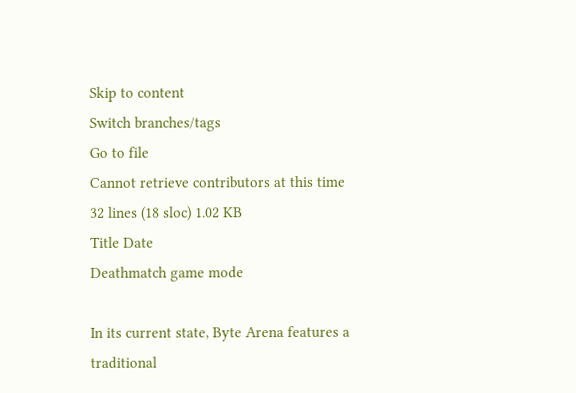Skip to content
Switch branches/tags
Go to file
Cannot retrieve contributors at this time
32 lines (18 sloc) 1.02 KB
Title Date
Deathmatch game mode

In its current state, Byte Arena features a traditional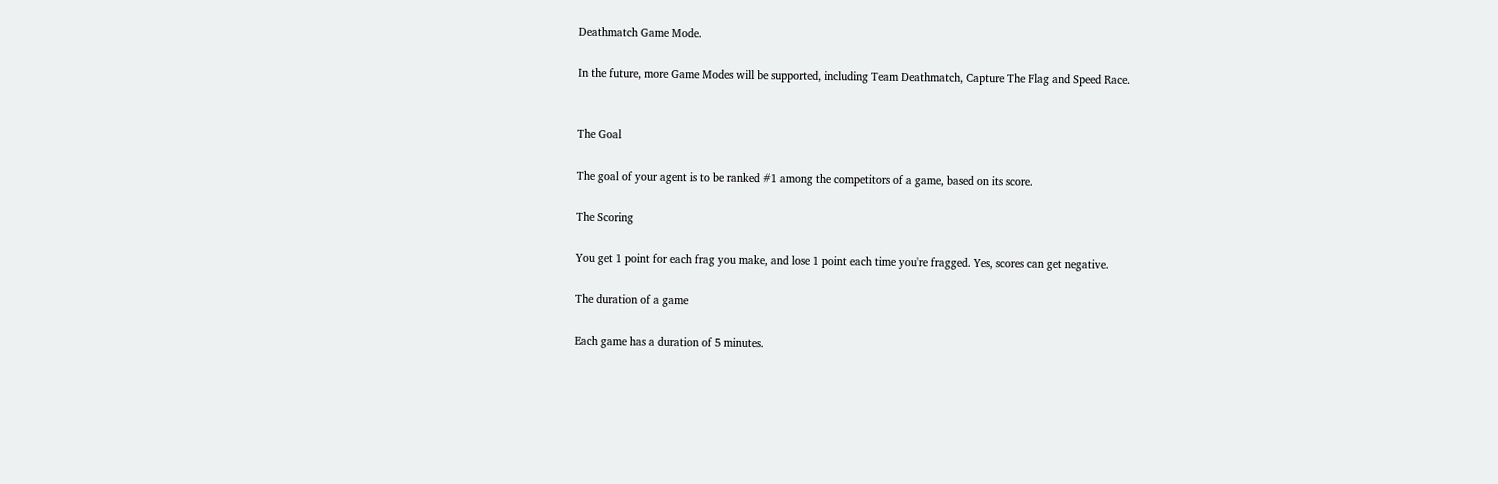Deathmatch Game Mode.

In the future, more Game Modes will be supported, including Team Deathmatch, Capture The Flag and Speed Race.


The Goal

The goal of your agent is to be ranked #1 among the competitors of a game, based on its score.

The Scoring

You get 1 point for each frag you make, and lose 1 point each time you're fragged. Yes, scores can get negative.

The duration of a game

Each game has a duration of 5 minutes.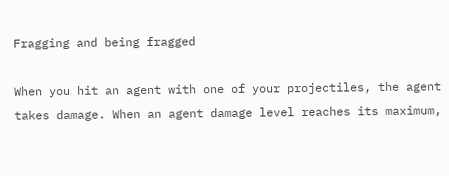Fragging and being fragged

When you hit an agent with one of your projectiles, the agent takes damage. When an agent damage level reaches its maximum,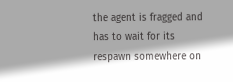the agent is fragged and has to wait for its respawn somewhere on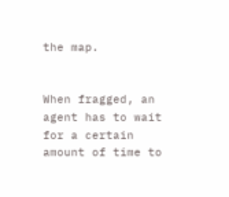the map.


When fragged, an agent has to wait for a certain amount of time to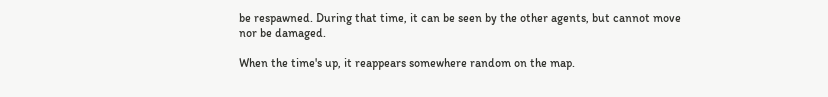be respawned. During that time, it can be seen by the other agents, but cannot move nor be damaged.

When the time's up, it reappears somewhere random on the map.